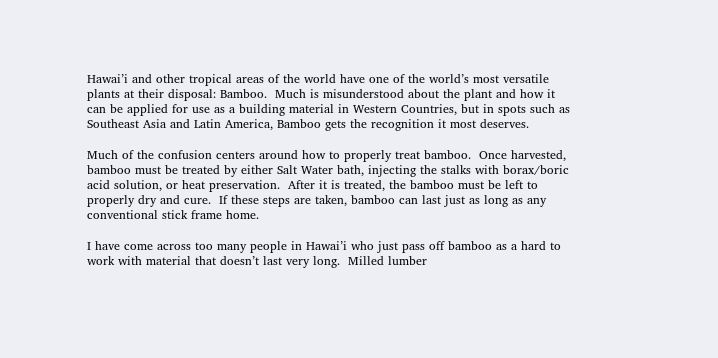Hawai’i and other tropical areas of the world have one of the world’s most versatile plants at their disposal: Bamboo.  Much is misunderstood about the plant and how it can be applied for use as a building material in Western Countries, but in spots such as Southeast Asia and Latin America, Bamboo gets the recognition it most deserves.

Much of the confusion centers around how to properly treat bamboo.  Once harvested, bamboo must be treated by either Salt Water bath, injecting the stalks with borax/boric acid solution, or heat preservation.  After it is treated, the bamboo must be left to properly dry and cure.  If these steps are taken, bamboo can last just as long as any conventional stick frame home.

I have come across too many people in Hawai’i who just pass off bamboo as a hard to work with material that doesn’t last very long.  Milled lumber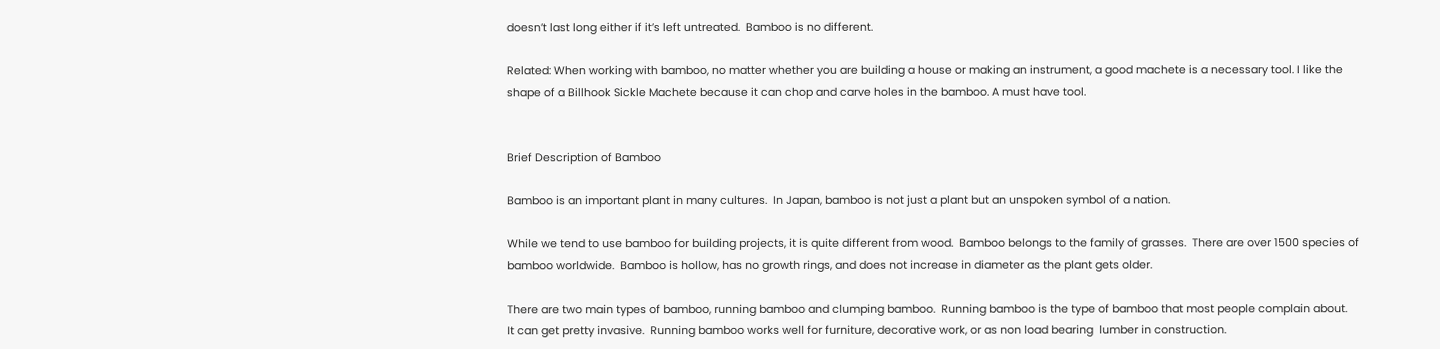doesn’t last long either if it’s left untreated.  Bamboo is no different.

Related: When working with bamboo, no matter whether you are building a house or making an instrument, a good machete is a necessary tool. I like the shape of a Billhook Sickle Machete because it can chop and carve holes in the bamboo. A must have tool.


Brief Description of Bamboo

Bamboo is an important plant in many cultures.  In Japan, bamboo is not just a plant but an unspoken symbol of a nation.

While we tend to use bamboo for building projects, it is quite different from wood.  Bamboo belongs to the family of grasses.  There are over 1500 species of bamboo worldwide.  Bamboo is hollow, has no growth rings, and does not increase in diameter as the plant gets older.

There are two main types of bamboo, running bamboo and clumping bamboo.  Running bamboo is the type of bamboo that most people complain about.  It can get pretty invasive.  Running bamboo works well for furniture, decorative work, or as non load bearing  lumber in construction.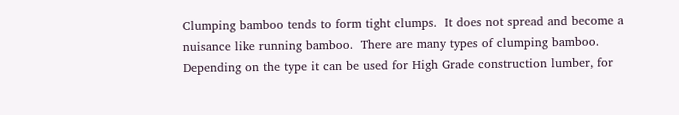Clumping bamboo tends to form tight clumps.  It does not spread and become a nuisance like running bamboo.  There are many types of clumping bamboo.  Depending on the type it can be used for High Grade construction lumber, for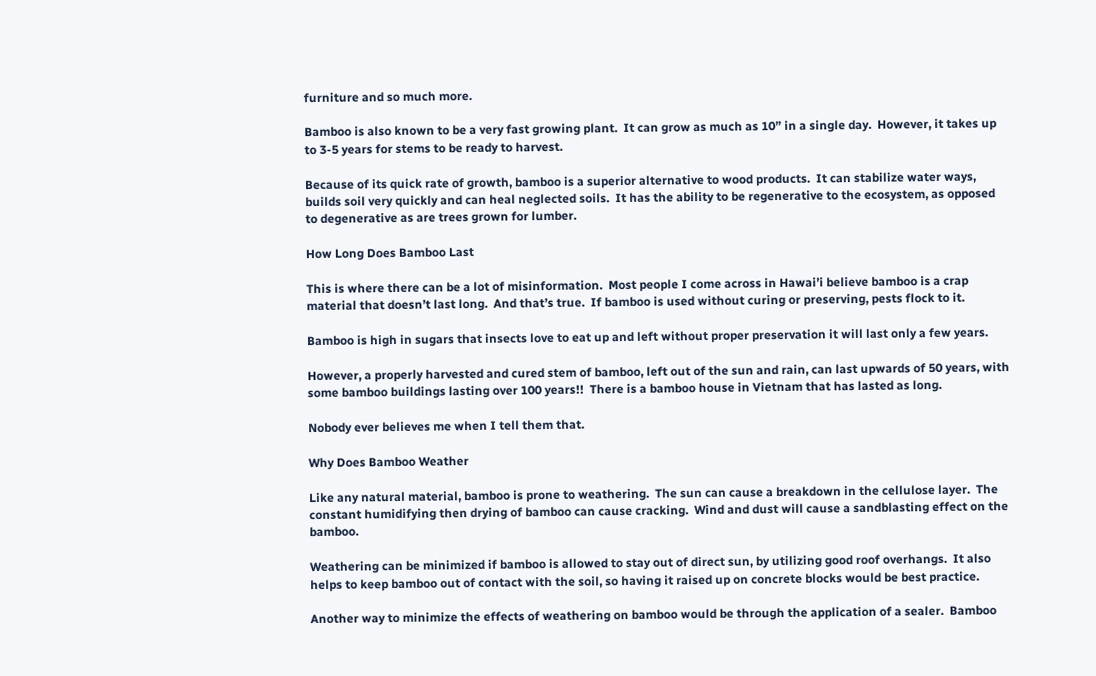furniture and so much more.

Bamboo is also known to be a very fast growing plant.  It can grow as much as 10” in a single day.  However, it takes up to 3-5 years for stems to be ready to harvest.

Because of its quick rate of growth, bamboo is a superior alternative to wood products.  It can stabilize water ways, builds soil very quickly and can heal neglected soils.  It has the ability to be regenerative to the ecosystem, as opposed to degenerative as are trees grown for lumber.

How Long Does Bamboo Last

This is where there can be a lot of misinformation.  Most people I come across in Hawai’i believe bamboo is a crap material that doesn’t last long.  And that’s true.  If bamboo is used without curing or preserving, pests flock to it.

Bamboo is high in sugars that insects love to eat up and left without proper preservation it will last only a few years.

However, a properly harvested and cured stem of bamboo, left out of the sun and rain, can last upwards of 50 years, with some bamboo buildings lasting over 100 years!!  There is a bamboo house in Vietnam that has lasted as long.

Nobody ever believes me when I tell them that.

Why Does Bamboo Weather

Like any natural material, bamboo is prone to weathering.  The sun can cause a breakdown in the cellulose layer.  The constant humidifying then drying of bamboo can cause cracking.  Wind and dust will cause a sandblasting effect on the bamboo.

Weathering can be minimized if bamboo is allowed to stay out of direct sun, by utilizing good roof overhangs.  It also helps to keep bamboo out of contact with the soil, so having it raised up on concrete blocks would be best practice.

Another way to minimize the effects of weathering on bamboo would be through the application of a sealer.  Bamboo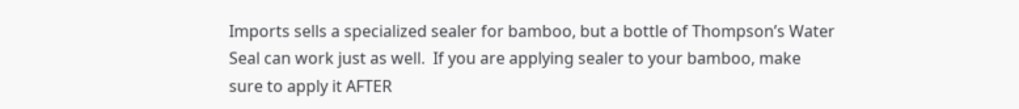Imports sells a specialized sealer for bamboo, but a bottle of Thompson’s Water Seal can work just as well.  If you are applying sealer to your bamboo, make sure to apply it AFTER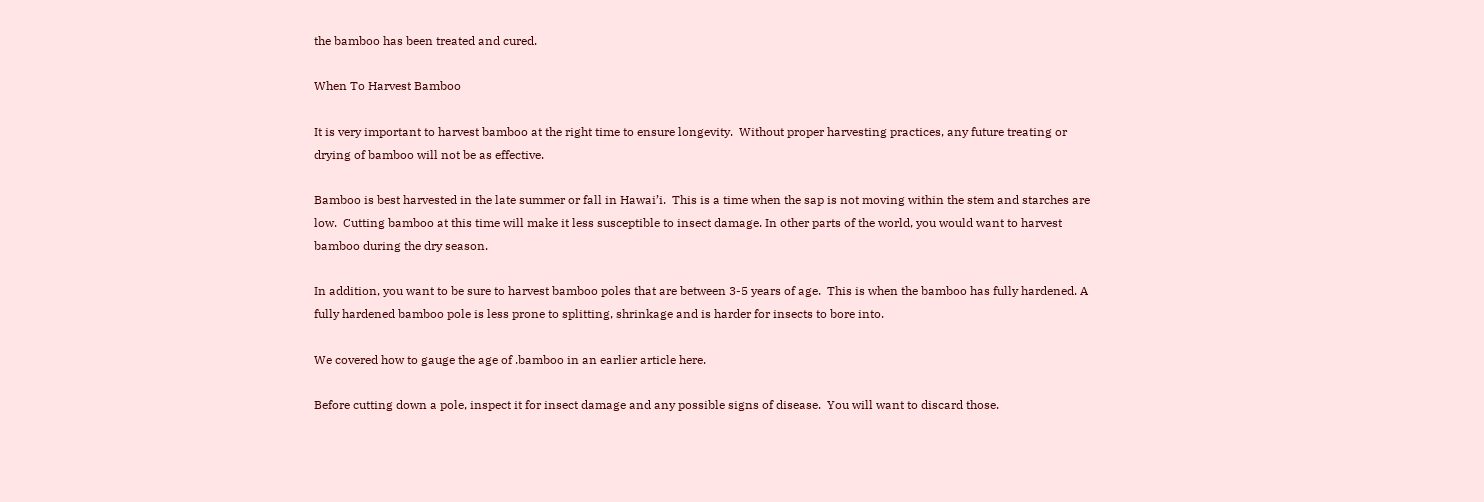the bamboo has been treated and cured.

When To Harvest Bamboo

It is very important to harvest bamboo at the right time to ensure longevity.  Without proper harvesting practices, any future treating or drying of bamboo will not be as effective.

Bamboo is best harvested in the late summer or fall in Hawai’i.  This is a time when the sap is not moving within the stem and starches are low.  Cutting bamboo at this time will make it less susceptible to insect damage. In other parts of the world, you would want to harvest bamboo during the dry season.

In addition, you want to be sure to harvest bamboo poles that are between 3-5 years of age.  This is when the bamboo has fully hardened. A fully hardened bamboo pole is less prone to splitting, shrinkage and is harder for insects to bore into.

We covered how to gauge the age of .bamboo in an earlier article here.

Before cutting down a pole, inspect it for insect damage and any possible signs of disease.  You will want to discard those.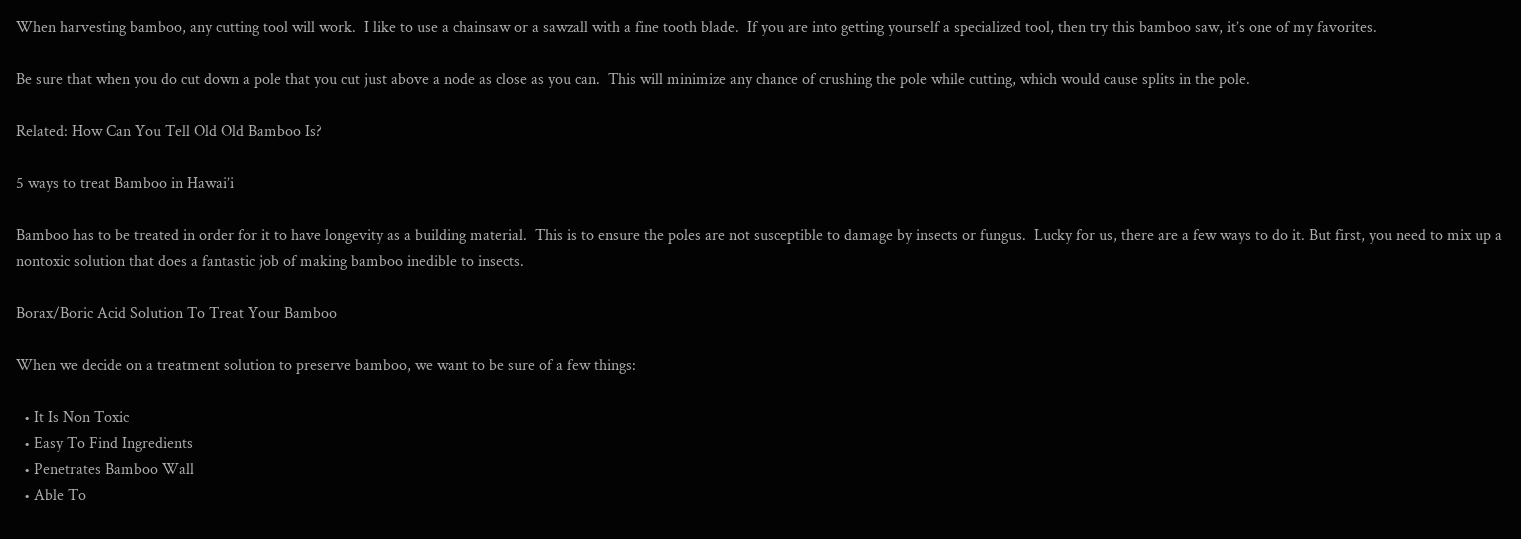When harvesting bamboo, any cutting tool will work.  I like to use a chainsaw or a sawzall with a fine tooth blade.  If you are into getting yourself a specialized tool, then try this bamboo saw, it’s one of my favorites.

Be sure that when you do cut down a pole that you cut just above a node as close as you can.  This will minimize any chance of crushing the pole while cutting, which would cause splits in the pole.

Related: How Can You Tell Old Old Bamboo Is?

5 ways to treat Bamboo in Hawai’i

Bamboo has to be treated in order for it to have longevity as a building material.  This is to ensure the poles are not susceptible to damage by insects or fungus.  Lucky for us, there are a few ways to do it. But first, you need to mix up a nontoxic solution that does a fantastic job of making bamboo inedible to insects.

Borax/Boric Acid Solution To Treat Your Bamboo

When we decide on a treatment solution to preserve bamboo, we want to be sure of a few things:

  • It Is Non Toxic
  • Easy To Find Ingredients
  • Penetrates Bamboo Wall
  • Able To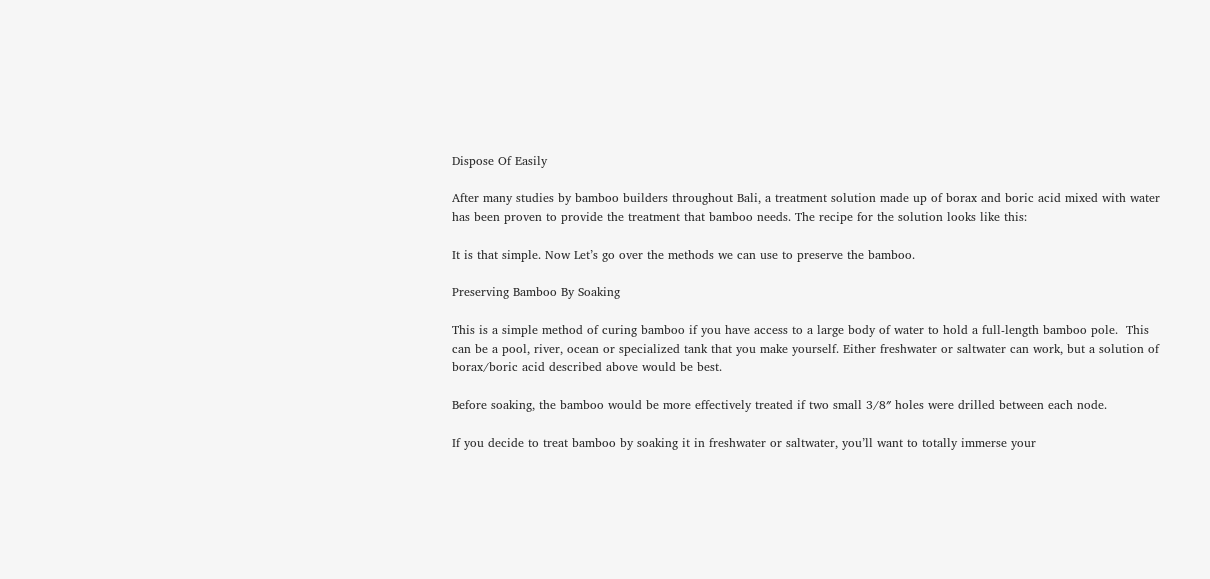Dispose Of Easily

After many studies by bamboo builders throughout Bali, a treatment solution made up of borax and boric acid mixed with water has been proven to provide the treatment that bamboo needs. The recipe for the solution looks like this:

It is that simple. Now Let’s go over the methods we can use to preserve the bamboo.

Preserving Bamboo By Soaking

This is a simple method of curing bamboo if you have access to a large body of water to hold a full-length bamboo pole.  This can be a pool, river, ocean or specialized tank that you make yourself. Either freshwater or saltwater can work, but a solution of borax/boric acid described above would be best.

Before soaking, the bamboo would be more effectively treated if two small 3/8″ holes were drilled between each node.

If you decide to treat bamboo by soaking it in freshwater or saltwater, you’ll want to totally immerse your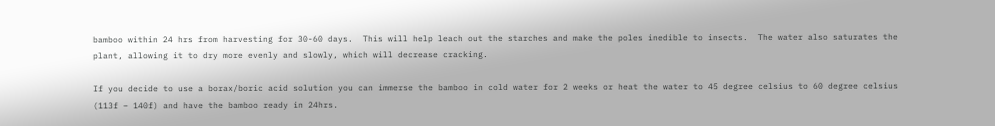bamboo within 24 hrs from harvesting for 30-60 days.  This will help leach out the starches and make the poles inedible to insects.  The water also saturates the plant, allowing it to dry more evenly and slowly, which will decrease cracking.

If you decide to use a borax/boric acid solution you can immerse the bamboo in cold water for 2 weeks or heat the water to 45 degree celsius to 60 degree celsius (113f – 140f) and have the bamboo ready in 24hrs.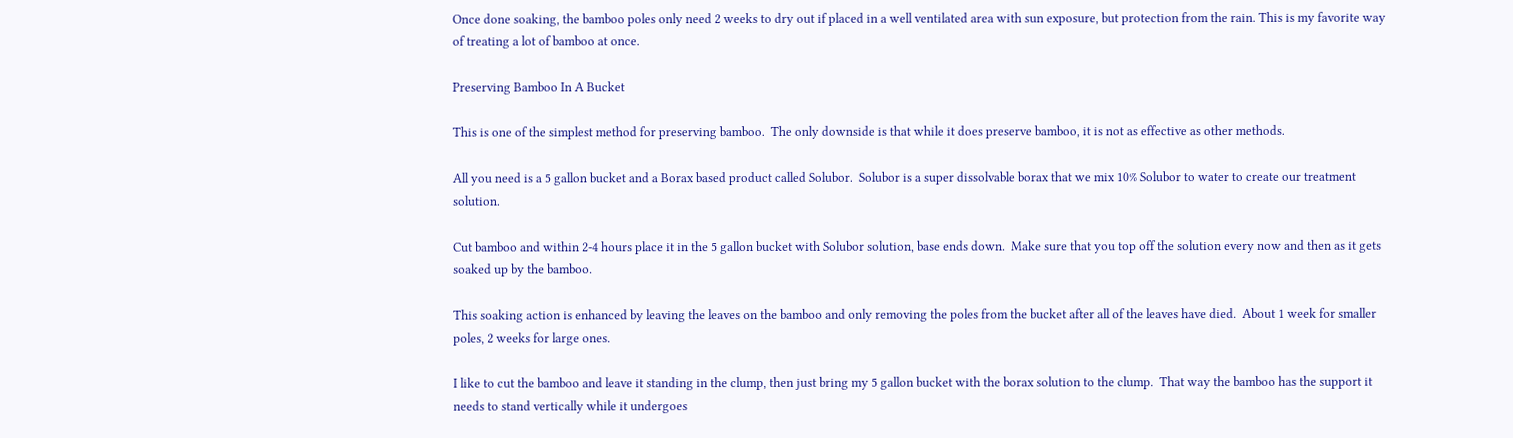Once done soaking, the bamboo poles only need 2 weeks to dry out if placed in a well ventilated area with sun exposure, but protection from the rain. This is my favorite way of treating a lot of bamboo at once.

Preserving Bamboo In A Bucket

This is one of the simplest method for preserving bamboo.  The only downside is that while it does preserve bamboo, it is not as effective as other methods.

All you need is a 5 gallon bucket and a Borax based product called Solubor.  Solubor is a super dissolvable borax that we mix 10% Solubor to water to create our treatment solution.

Cut bamboo and within 2-4 hours place it in the 5 gallon bucket with Solubor solution, base ends down.  Make sure that you top off the solution every now and then as it gets soaked up by the bamboo.

This soaking action is enhanced by leaving the leaves on the bamboo and only removing the poles from the bucket after all of the leaves have died.  About 1 week for smaller poles, 2 weeks for large ones.

I like to cut the bamboo and leave it standing in the clump, then just bring my 5 gallon bucket with the borax solution to the clump.  That way the bamboo has the support it needs to stand vertically while it undergoes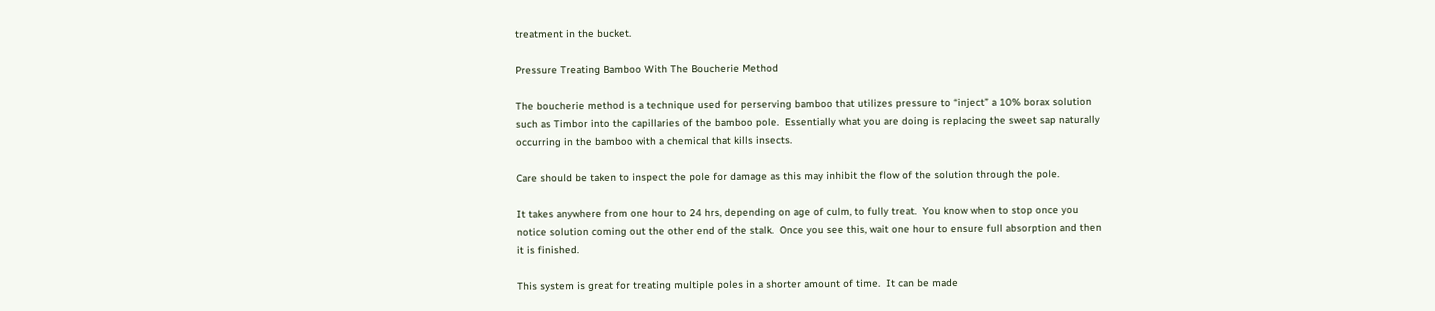treatment in the bucket.

Pressure Treating Bamboo With The Boucherie Method

The boucherie method is a technique used for perserving bamboo that utilizes pressure to “inject” a 10% borax solution such as Timbor into the capillaries of the bamboo pole.  Essentially what you are doing is replacing the sweet sap naturally occurring in the bamboo with a chemical that kills insects.

Care should be taken to inspect the pole for damage as this may inhibit the flow of the solution through the pole.

It takes anywhere from one hour to 24 hrs, depending on age of culm, to fully treat.  You know when to stop once you notice solution coming out the other end of the stalk.  Once you see this, wait one hour to ensure full absorption and then it is finished.

This system is great for treating multiple poles in a shorter amount of time.  It can be made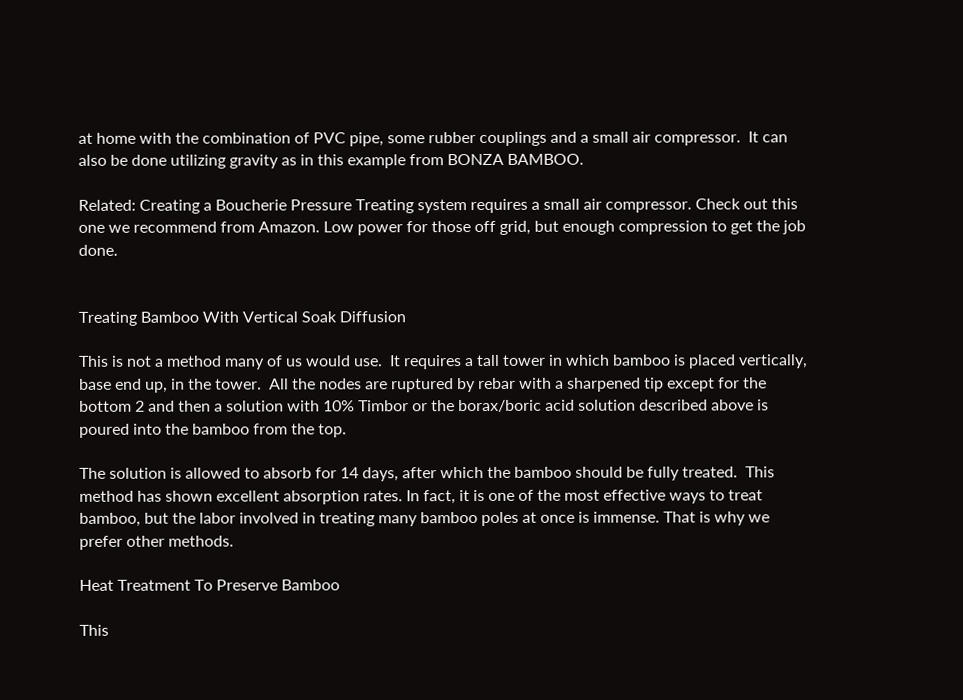at home with the combination of PVC pipe, some rubber couplings and a small air compressor.  It can also be done utilizing gravity as in this example from BONZA BAMBOO.

Related: Creating a Boucherie Pressure Treating system requires a small air compressor. Check out this one we recommend from Amazon. Low power for those off grid, but enough compression to get the job done.


Treating Bamboo With Vertical Soak Diffusion

This is not a method many of us would use.  It requires a tall tower in which bamboo is placed vertically, base end up, in the tower.  All the nodes are ruptured by rebar with a sharpened tip except for the bottom 2 and then a solution with 10% Timbor or the borax/boric acid solution described above is poured into the bamboo from the top.

The solution is allowed to absorb for 14 days, after which the bamboo should be fully treated.  This method has shown excellent absorption rates. In fact, it is one of the most effective ways to treat bamboo, but the labor involved in treating many bamboo poles at once is immense. That is why we prefer other methods.

Heat Treatment To Preserve Bamboo

This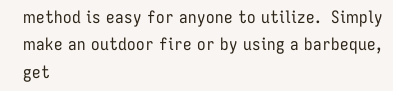method is easy for anyone to utilize.  Simply make an outdoor fire or by using a barbeque, get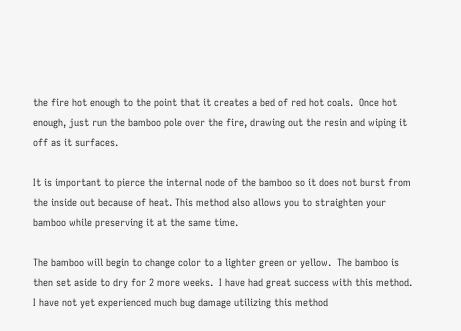the fire hot enough to the point that it creates a bed of red hot coals.  Once hot enough, just run the bamboo pole over the fire, drawing out the resin and wiping it off as it surfaces.

It is important to pierce the internal node of the bamboo so it does not burst from the inside out because of heat. This method also allows you to straighten your bamboo while preserving it at the same time.

The bamboo will begin to change color to a lighter green or yellow.  The bamboo is then set aside to dry for 2 more weeks.  I have had great success with this method.  I have not yet experienced much bug damage utilizing this method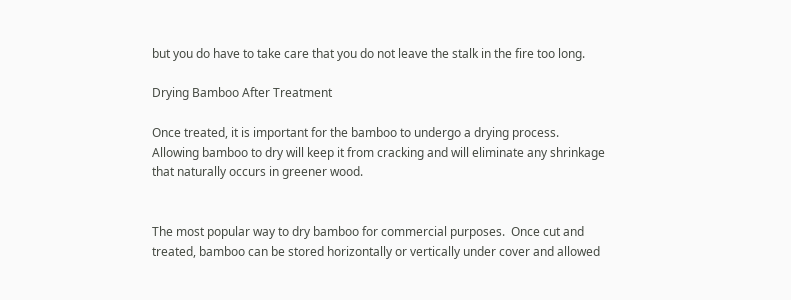but you do have to take care that you do not leave the stalk in the fire too long.

Drying Bamboo After Treatment

Once treated, it is important for the bamboo to undergo a drying process.  Allowing bamboo to dry will keep it from cracking and will eliminate any shrinkage that naturally occurs in greener wood.


The most popular way to dry bamboo for commercial purposes.  Once cut and treated, bamboo can be stored horizontally or vertically under cover and allowed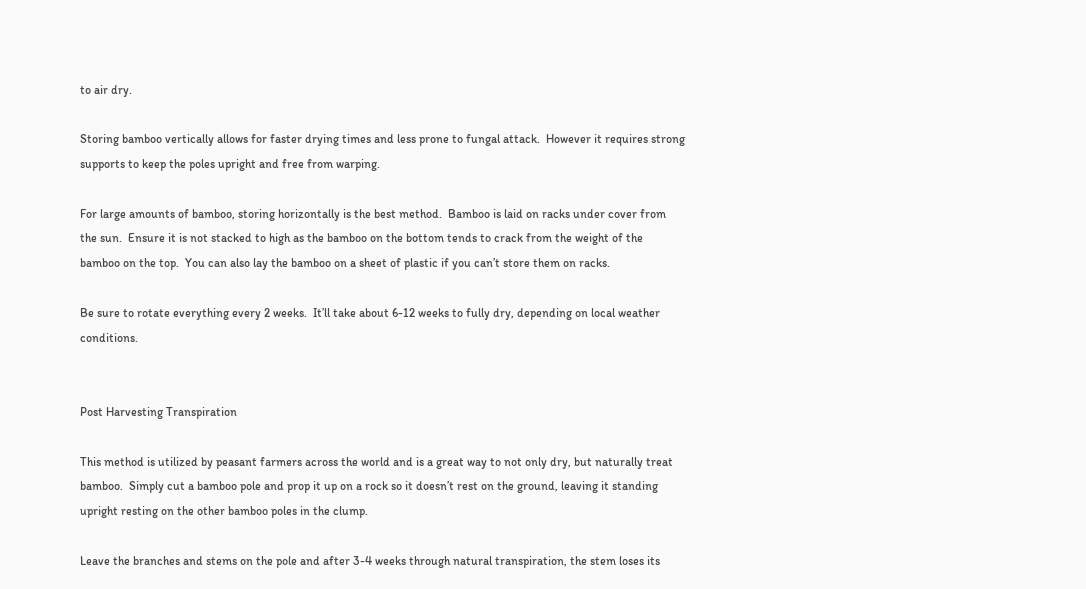to air dry.

Storing bamboo vertically allows for faster drying times and less prone to fungal attack.  However it requires strong supports to keep the poles upright and free from warping.

For large amounts of bamboo, storing horizontally is the best method.  Bamboo is laid on racks under cover from the sun.  Ensure it is not stacked to high as the bamboo on the bottom tends to crack from the weight of the bamboo on the top.  You can also lay the bamboo on a sheet of plastic if you can’t store them on racks.

Be sure to rotate everything every 2 weeks.  It’ll take about 6-12 weeks to fully dry, depending on local weather conditions.


Post Harvesting Transpiration

This method is utilized by peasant farmers across the world and is a great way to not only dry, but naturally treat bamboo.  Simply cut a bamboo pole and prop it up on a rock so it doesn’t rest on the ground, leaving it standing upright resting on the other bamboo poles in the clump.

Leave the branches and stems on the pole and after 3-4 weeks through natural transpiration, the stem loses its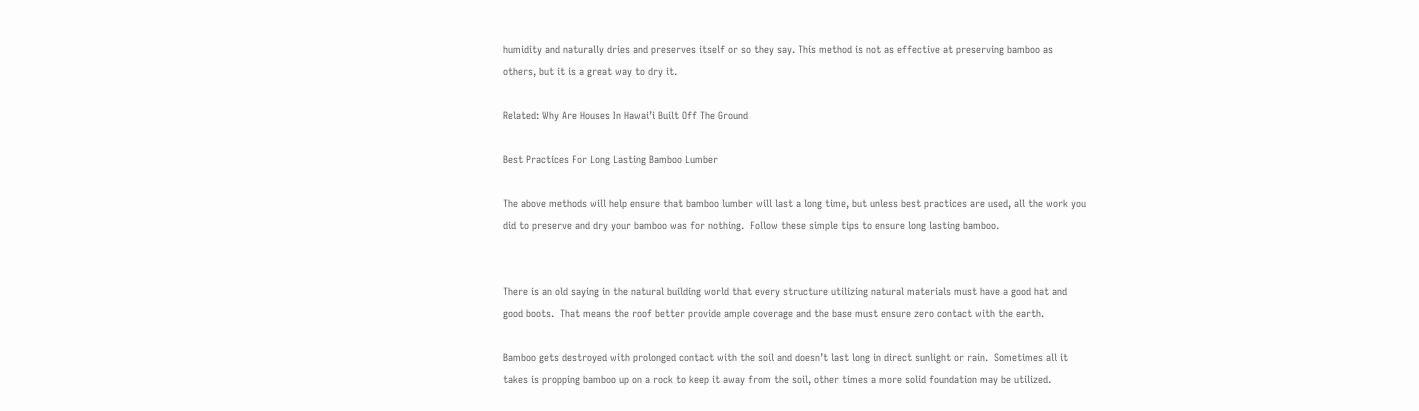humidity and naturally dries and preserves itself or so they say. This method is not as effective at preserving bamboo as others, but it is a great way to dry it.

Related: Why Are Houses In Hawai’i Built Off The Ground

Best Practices For Long Lasting Bamboo Lumber

The above methods will help ensure that bamboo lumber will last a long time, but unless best practices are used, all the work you did to preserve and dry your bamboo was for nothing.  Follow these simple tips to ensure long lasting bamboo.


There is an old saying in the natural building world that every structure utilizing natural materials must have a good hat and good boots.  That means the roof better provide ample coverage and the base must ensure zero contact with the earth.

Bamboo gets destroyed with prolonged contact with the soil and doesn’t last long in direct sunlight or rain.  Sometimes all it takes is propping bamboo up on a rock to keep it away from the soil, other times a more solid foundation may be utilized.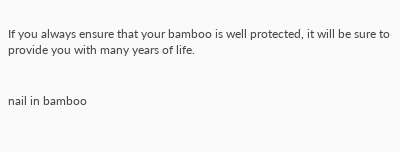If you always ensure that your bamboo is well protected, it will be sure to provide you with many years of life.


nail in bamboo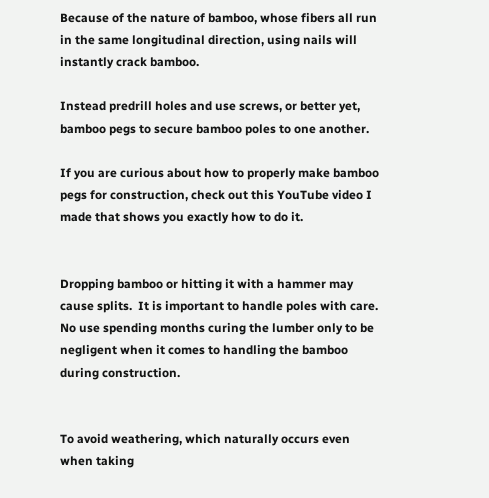Because of the nature of bamboo, whose fibers all run in the same longitudinal direction, using nails will instantly crack bamboo.

Instead predrill holes and use screws, or better yet, bamboo pegs to secure bamboo poles to one another.

If you are curious about how to properly make bamboo pegs for construction, check out this YouTube video I made that shows you exactly how to do it.


Dropping bamboo or hitting it with a hammer may cause splits.  It is important to handle poles with care.  No use spending months curing the lumber only to be negligent when it comes to handling the bamboo during construction.


To avoid weathering, which naturally occurs even when taking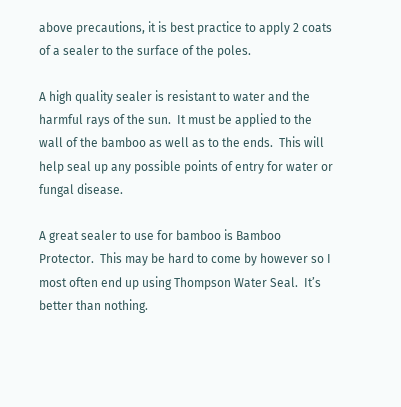above precautions, it is best practice to apply 2 coats of a sealer to the surface of the poles.

A high quality sealer is resistant to water and the harmful rays of the sun.  It must be applied to the wall of the bamboo as well as to the ends.  This will help seal up any possible points of entry for water or fungal disease.

A great sealer to use for bamboo is Bamboo Protector.  This may be hard to come by however so I most often end up using Thompson Water Seal.  It’s better than nothing.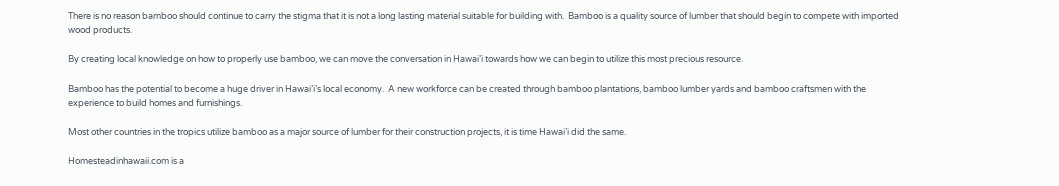There is no reason bamboo should continue to carry the stigma that it is not a long lasting material suitable for building with.  Bamboo is a quality source of lumber that should begin to compete with imported wood products.

By creating local knowledge on how to properly use bamboo, we can move the conversation in Hawai’i towards how we can begin to utilize this most precious resource.

Bamboo has the potential to become a huge driver in Hawai’i’s local economy.  A new workforce can be created through bamboo plantations, bamboo lumber yards and bamboo craftsmen with the experience to build homes and furnishings.

Most other countries in the tropics utilize bamboo as a major source of lumber for their construction projects, it is time Hawai’i did the same.

Homesteadinhawaii.com is a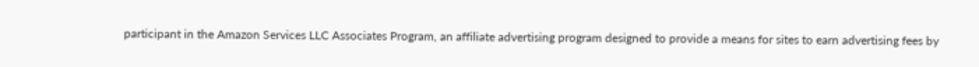participant in the Amazon Services LLC Associates Program, an affiliate advertising program designed to provide a means for sites to earn advertising fees by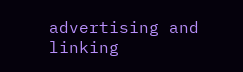advertising and linking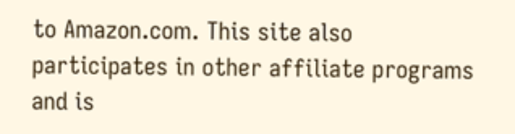to Amazon.com. This site also participates in other affiliate programs and is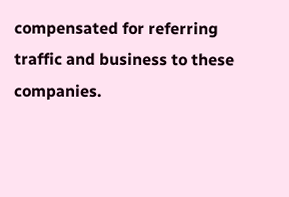compensated for referring traffic and business to these companies.